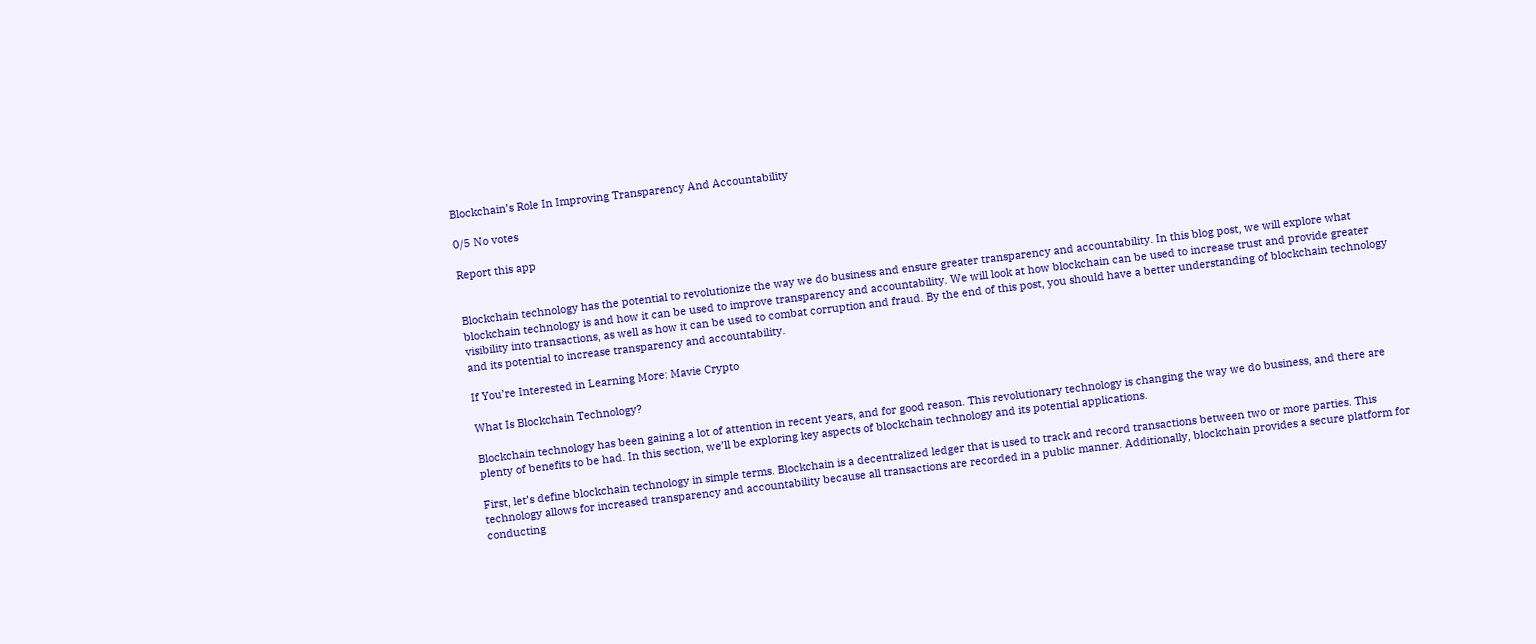Blockchain’s Role In Improving Transparency And Accountability

0/5 No votes

Report this app


Blockchain technology has the potential to revolutionize the way we do business and ensure greater transparency and accountability. In this blog post, we will explore what blockchain technology is and how it can be used to improve transparency and accountability. We will look at how blockchain can be used to increase trust and provide greater visibility into transactions, as well as how it can be used to combat corruption and fraud. By the end of this post, you should have a better understanding of blockchain technology and its potential to increase transparency and accountability.

If You’re Interested in Learning More: Mavie Crypto

What Is Blockchain Technology?

Blockchain technology has been gaining a lot of attention in recent years, and for good reason. This revolutionary technology is changing the way we do business, and there are plenty of benefits to be had. In this section, we’ll be exploring key aspects of blockchain technology and its potential applications.

First, let’s define blockchain technology in simple terms. Blockchain is a decentralized ledger that is used to track and record transactions between two or more parties. This technology allows for increased transparency and accountability because all transactions are recorded in a public manner. Additionally, blockchain provides a secure platform for conducting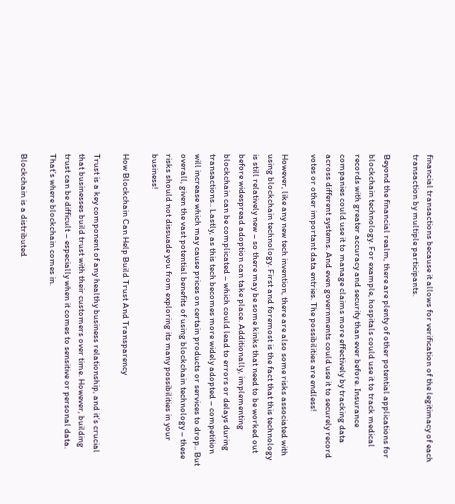financial transactions because it allows for verification of the legitimacy of each transaction by multiple participants.

Beyond the financial realm, there are plenty of other potential applications for blockchain technology. For example, hospitals could use it to track medical records with greater accuracy and security than ever before. Insurance companies could use it to manage claims more effectively by tracking data across different systems. And even governments could use it to securely record votes or other important data entries. The possibilities are endless!

However, like any new tech invention, there are also some risks associated with using blockchain technology. First and foremost is the fact that this technology is still relatively new – so there may be some kinks that need to be worked out before widespread adoption can take place. Additionally, implementing blockchain can be complicated – which could lead to errors or delays during transactions.. Lastly, as this tech becomes more widely adopted – competition will increase which may cause prices on certain products or services to drop.. But overall, given the vast potential benefits of using blockchain technology – these risks should not dissuade you from exploring its many possibilities in your business!

How Blockchain Can Help Build Trust And Transparency

Trust is a key component of any healthy business relationship, and it’s crucial that businesses build trust with their customers over time. However, building trust can be difficult – especially when it comes to sensitive or personal data. That’s where blockchain comes in.

Blockchain is a distributed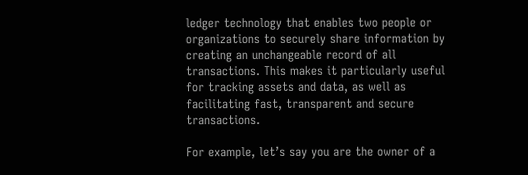ledger technology that enables two people or organizations to securely share information by creating an unchangeable record of all transactions. This makes it particularly useful for tracking assets and data, as well as facilitating fast, transparent and secure transactions.

For example, let’s say you are the owner of a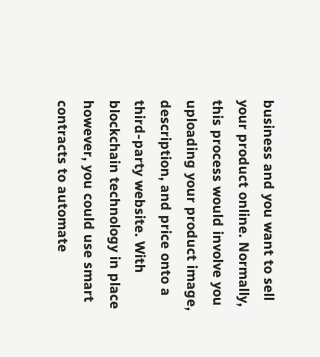business and you want to sell your product online. Normally, this process would involve you uploading your product image, description, and price onto a third-party website. With blockchain technology in place however, you could use smart contracts to automate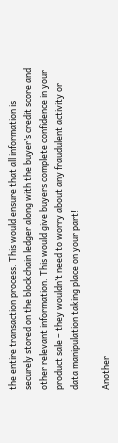the entire transaction process. This would ensure that all information is securely stored on the blockchain ledger along with the buyer’s credit score and other relevant information. This would give buyers complete confidence in your product sale – they wouldn’t need to worry about any fraudulent activity or data manipulation taking place on your part!

Another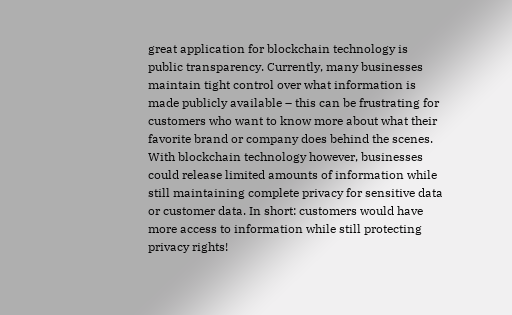great application for blockchain technology is public transparency. Currently, many businesses maintain tight control over what information is made publicly available – this can be frustrating for customers who want to know more about what their favorite brand or company does behind the scenes. With blockchain technology however, businesses could release limited amounts of information while still maintaining complete privacy for sensitive data or customer data. In short: customers would have more access to information while still protecting privacy rights!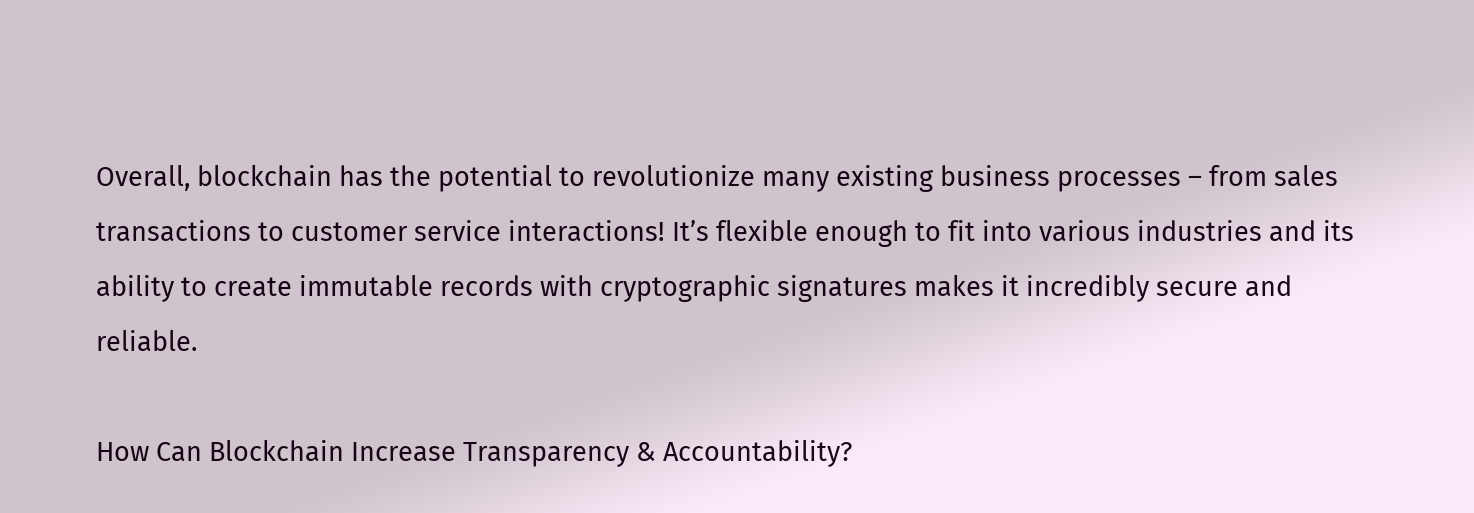Overall, blockchain has the potential to revolutionize many existing business processes – from sales transactions to customer service interactions! It’s flexible enough to fit into various industries and its ability to create immutable records with cryptographic signatures makes it incredibly secure and reliable.

How Can Blockchain Increase Transparency & Accountability?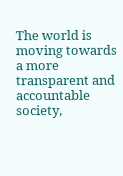The world is moving towards a more transparent and accountable society,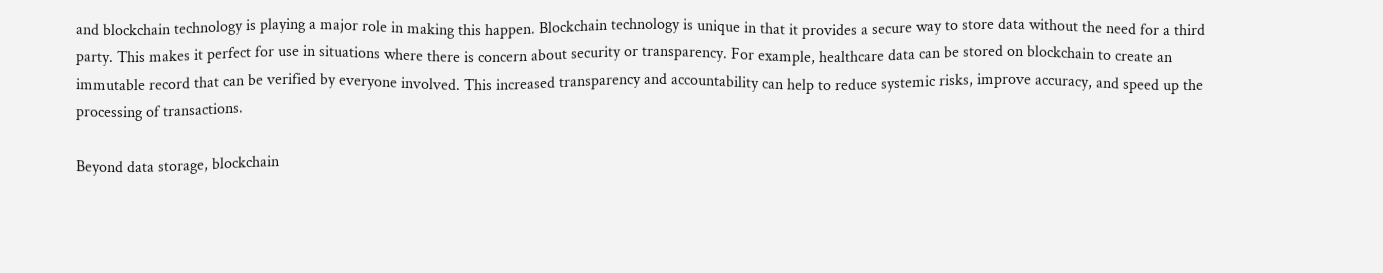and blockchain technology is playing a major role in making this happen. Blockchain technology is unique in that it provides a secure way to store data without the need for a third party. This makes it perfect for use in situations where there is concern about security or transparency. For example, healthcare data can be stored on blockchain to create an immutable record that can be verified by everyone involved. This increased transparency and accountability can help to reduce systemic risks, improve accuracy, and speed up the processing of transactions.

Beyond data storage, blockchain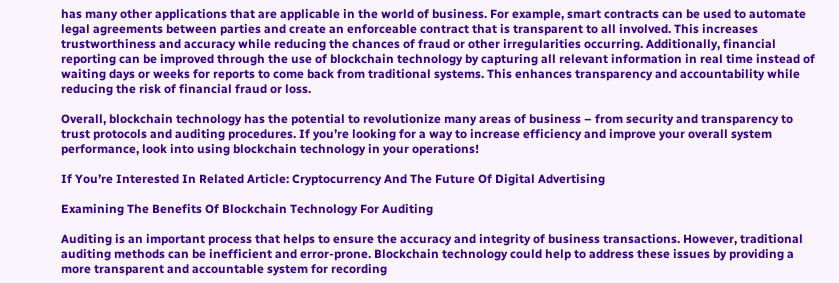has many other applications that are applicable in the world of business. For example, smart contracts can be used to automate legal agreements between parties and create an enforceable contract that is transparent to all involved. This increases trustworthiness and accuracy while reducing the chances of fraud or other irregularities occurring. Additionally, financial reporting can be improved through the use of blockchain technology by capturing all relevant information in real time instead of waiting days or weeks for reports to come back from traditional systems. This enhances transparency and accountability while reducing the risk of financial fraud or loss.

Overall, blockchain technology has the potential to revolutionize many areas of business – from security and transparency to trust protocols and auditing procedures. If you’re looking for a way to increase efficiency and improve your overall system performance, look into using blockchain technology in your operations!

If You’re Interested In Related Article: Cryptocurrency And The Future Of Digital Advertising

Examining The Benefits Of Blockchain Technology For Auditing

Auditing is an important process that helps to ensure the accuracy and integrity of business transactions. However, traditional auditing methods can be inefficient and error-prone. Blockchain technology could help to address these issues by providing a more transparent and accountable system for recording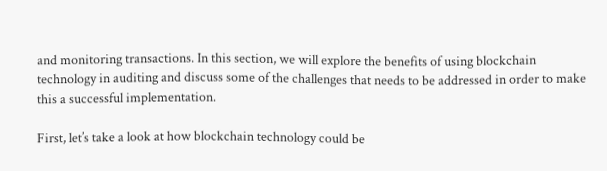and monitoring transactions. In this section, we will explore the benefits of using blockchain technology in auditing and discuss some of the challenges that needs to be addressed in order to make this a successful implementation.

First, let’s take a look at how blockchain technology could be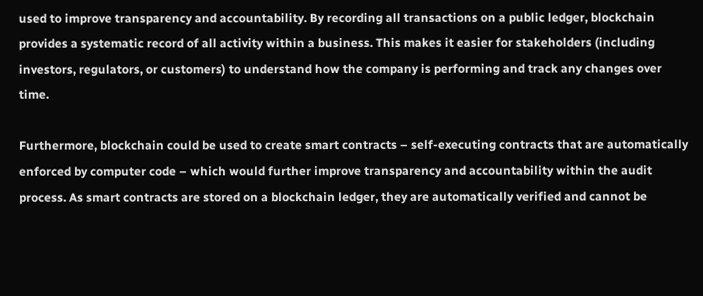used to improve transparency and accountability. By recording all transactions on a public ledger, blockchain provides a systematic record of all activity within a business. This makes it easier for stakeholders (including investors, regulators, or customers) to understand how the company is performing and track any changes over time.

Furthermore, blockchain could be used to create smart contracts – self-executing contracts that are automatically enforced by computer code – which would further improve transparency and accountability within the audit process. As smart contracts are stored on a blockchain ledger, they are automatically verified and cannot be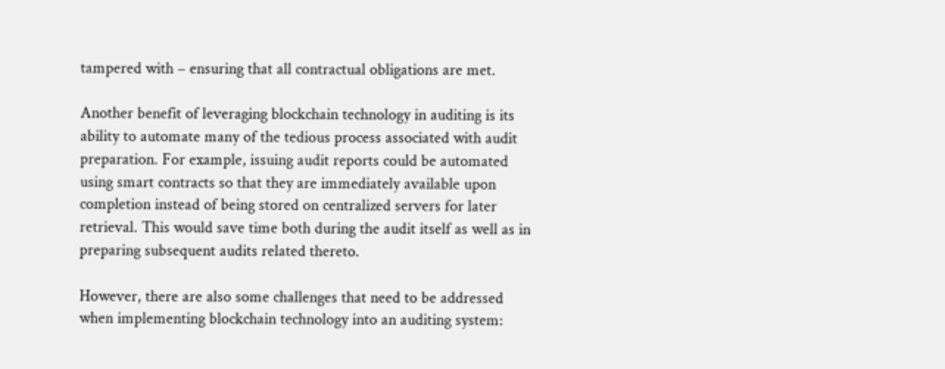tampered with – ensuring that all contractual obligations are met.

Another benefit of leveraging blockchain technology in auditing is its ability to automate many of the tedious process associated with audit preparation. For example, issuing audit reports could be automated using smart contracts so that they are immediately available upon completion instead of being stored on centralized servers for later retrieval. This would save time both during the audit itself as well as in preparing subsequent audits related thereto.

However, there are also some challenges that need to be addressed when implementing blockchain technology into an auditing system: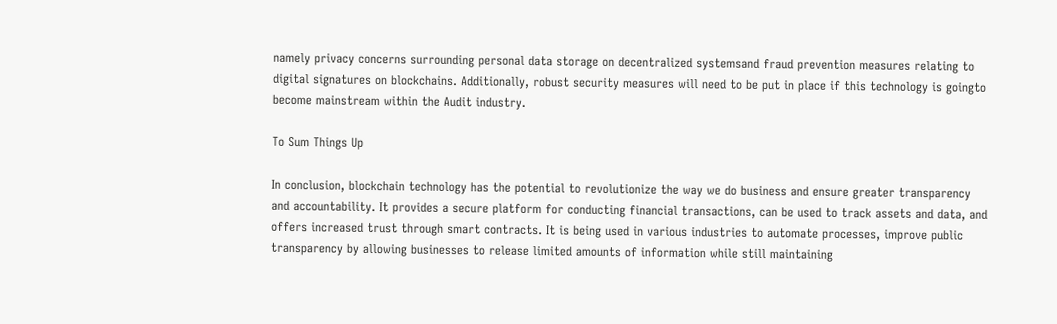namely privacy concerns surrounding personal data storage on decentralized systemsand fraud prevention measures relating to digital signatures on blockchains. Additionally, robust security measures will need to be put in place if this technology is goingto become mainstream within the Audit industry.

To Sum Things Up

In conclusion, blockchain technology has the potential to revolutionize the way we do business and ensure greater transparency and accountability. It provides a secure platform for conducting financial transactions, can be used to track assets and data, and offers increased trust through smart contracts. It is being used in various industries to automate processes, improve public transparency by allowing businesses to release limited amounts of information while still maintaining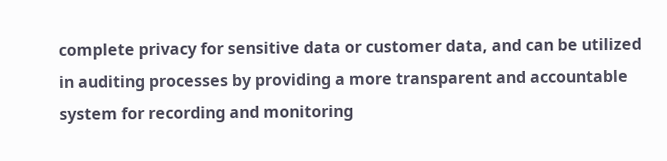complete privacy for sensitive data or customer data, and can be utilized in auditing processes by providing a more transparent and accountable system for recording and monitoring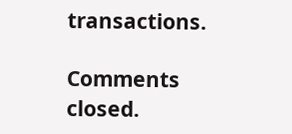transactions.

Comments closed.